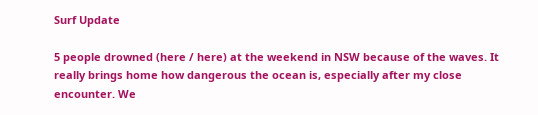Surf Update

5 people drowned (here / here) at the weekend in NSW because of the waves. It really brings home how dangerous the ocean is, especially after my close encounter. We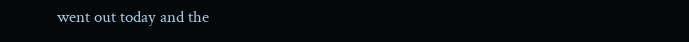went out today and the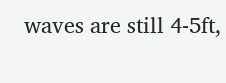waves are still 4-5ft,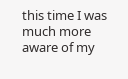this time I was much more aware of my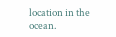location in the ocean.